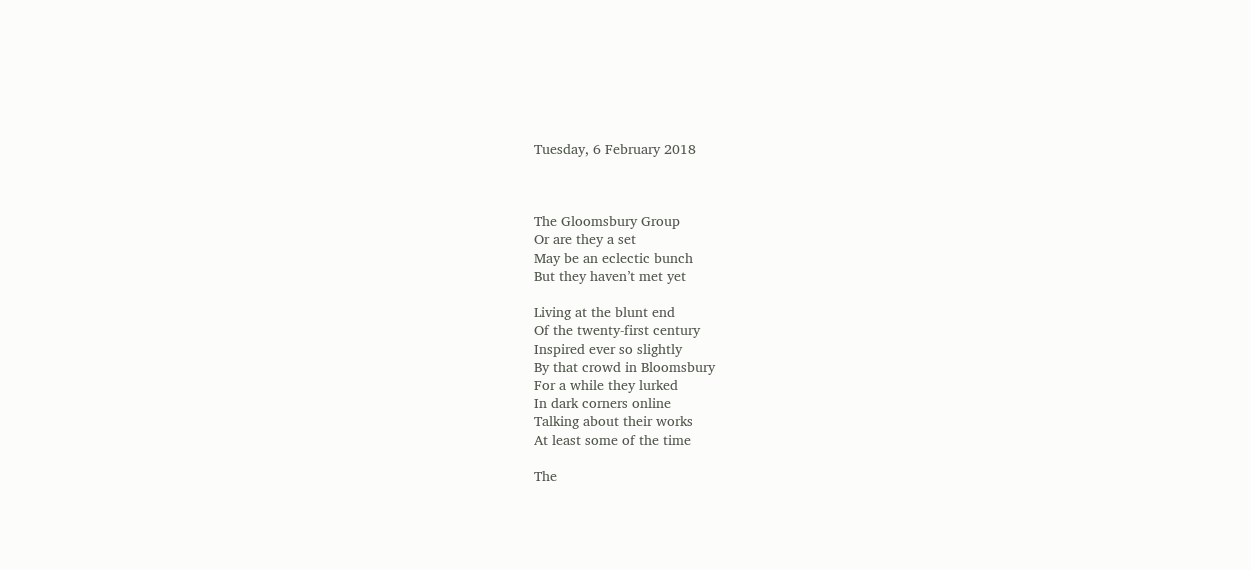Tuesday, 6 February 2018



The Gloomsbury Group
Or are they a set
May be an eclectic bunch
But they haven’t met yet

Living at the blunt end
Of the twenty-first century
Inspired ever so slightly
By that crowd in Bloomsbury
For a while they lurked
In dark corners online
Talking about their works
At least some of the time

The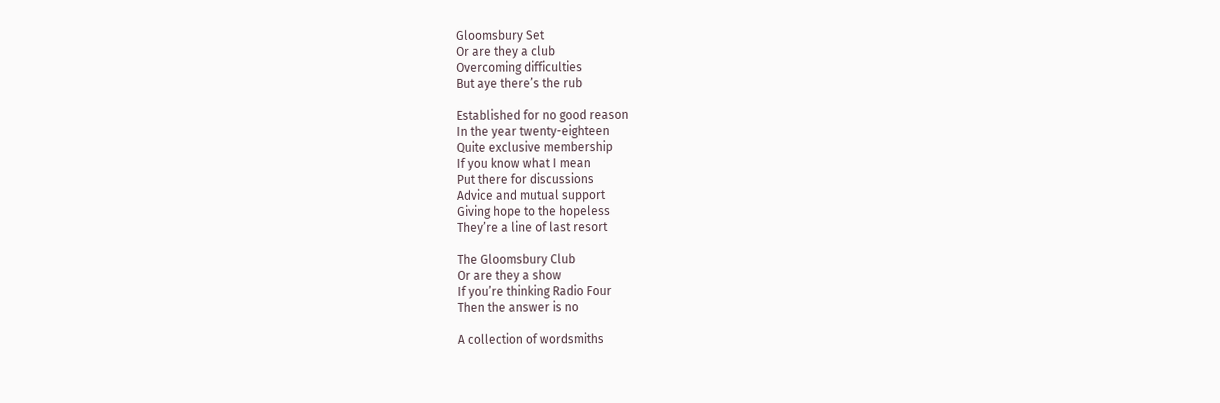Gloomsbury Set
Or are they a club
Overcoming difficulties
But aye there’s the rub

Established for no good reason
In the year twenty-eighteen
Quite exclusive membership
If you know what I mean
Put there for discussions
Advice and mutual support
Giving hope to the hopeless
They’re a line of last resort

The Gloomsbury Club
Or are they a show
If you’re thinking Radio Four
Then the answer is no

A collection of wordsmiths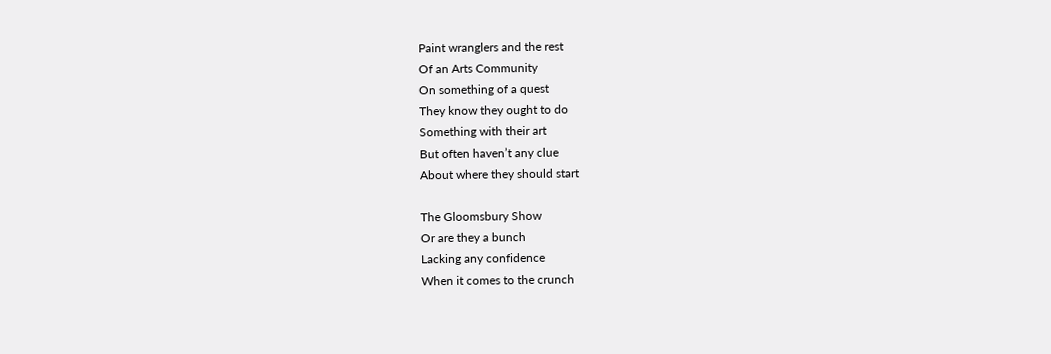Paint wranglers and the rest
Of an Arts Community
On something of a quest
They know they ought to do
Something with their art
But often haven’t any clue
About where they should start

The Gloomsbury Show
Or are they a bunch
Lacking any confidence
When it comes to the crunch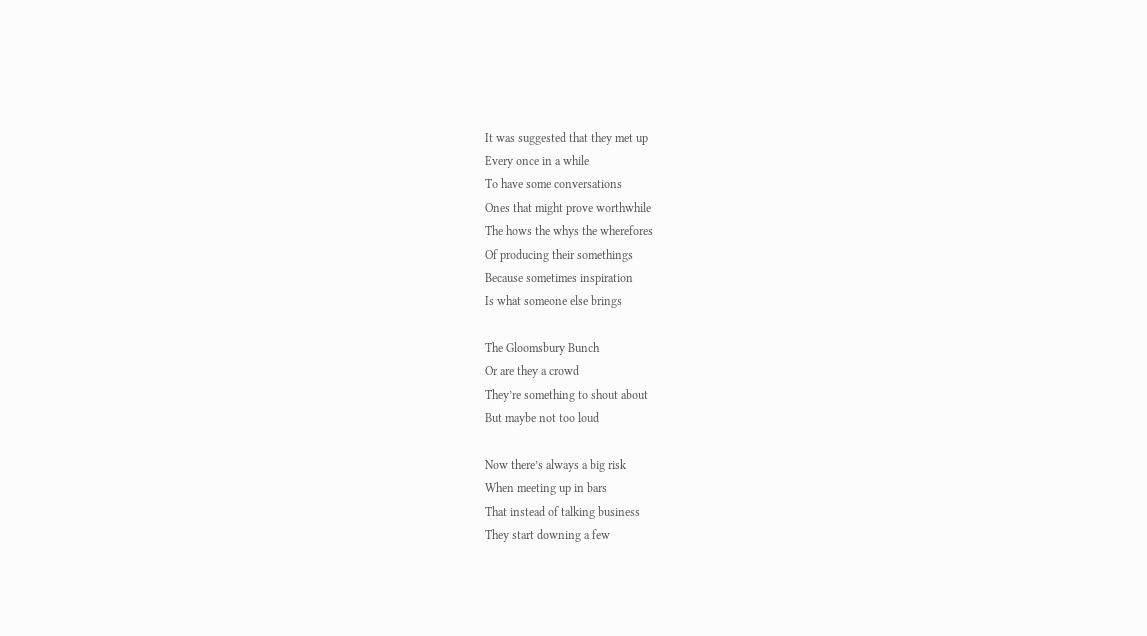It was suggested that they met up
Every once in a while
To have some conversations
Ones that might prove worthwhile
The hows the whys the wherefores
Of producing their somethings
Because sometimes inspiration
Is what someone else brings

The Gloomsbury Bunch
Or are they a crowd
They’re something to shout about
But maybe not too loud

Now there’s always a big risk
When meeting up in bars
That instead of talking business
They start downing a few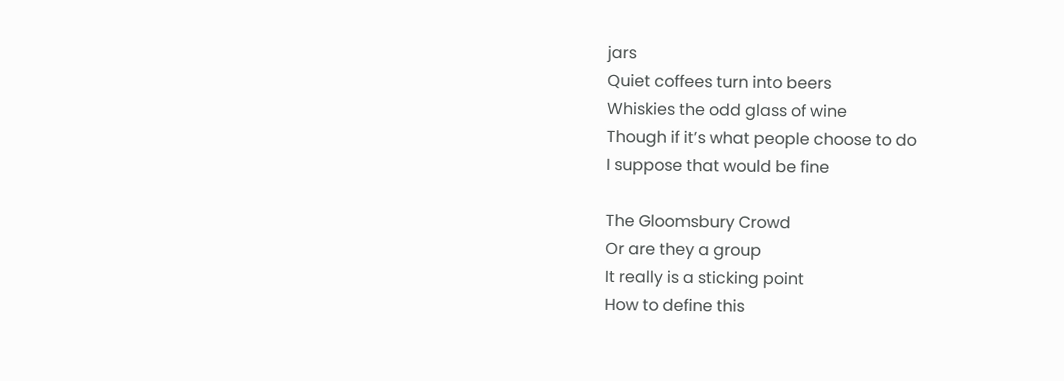jars
Quiet coffees turn into beers
Whiskies the odd glass of wine
Though if it’s what people choose to do
I suppose that would be fine

The Gloomsbury Crowd
Or are they a group
It really is a sticking point
How to define this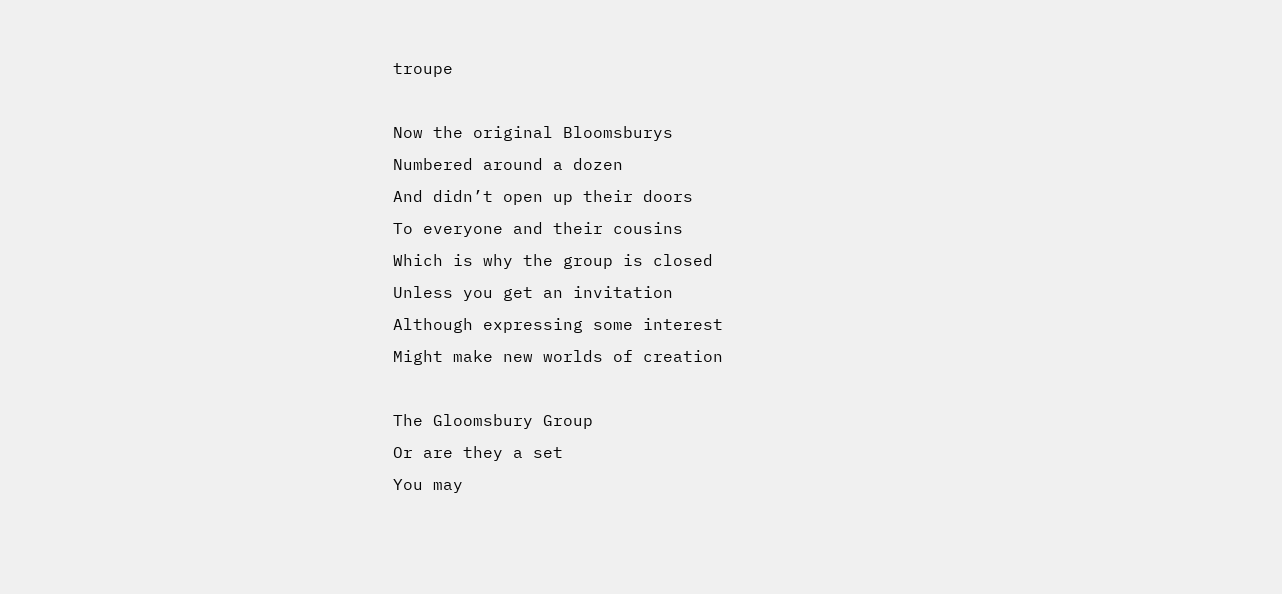troupe

Now the original Bloomsburys
Numbered around a dozen
And didn’t open up their doors
To everyone and their cousins
Which is why the group is closed
Unless you get an invitation
Although expressing some interest
Might make new worlds of creation

The Gloomsbury Group
Or are they a set
You may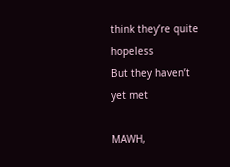think they’re quite hopeless
But they haven’t yet met

MAWH,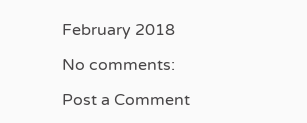February 2018

No comments:

Post a Comment